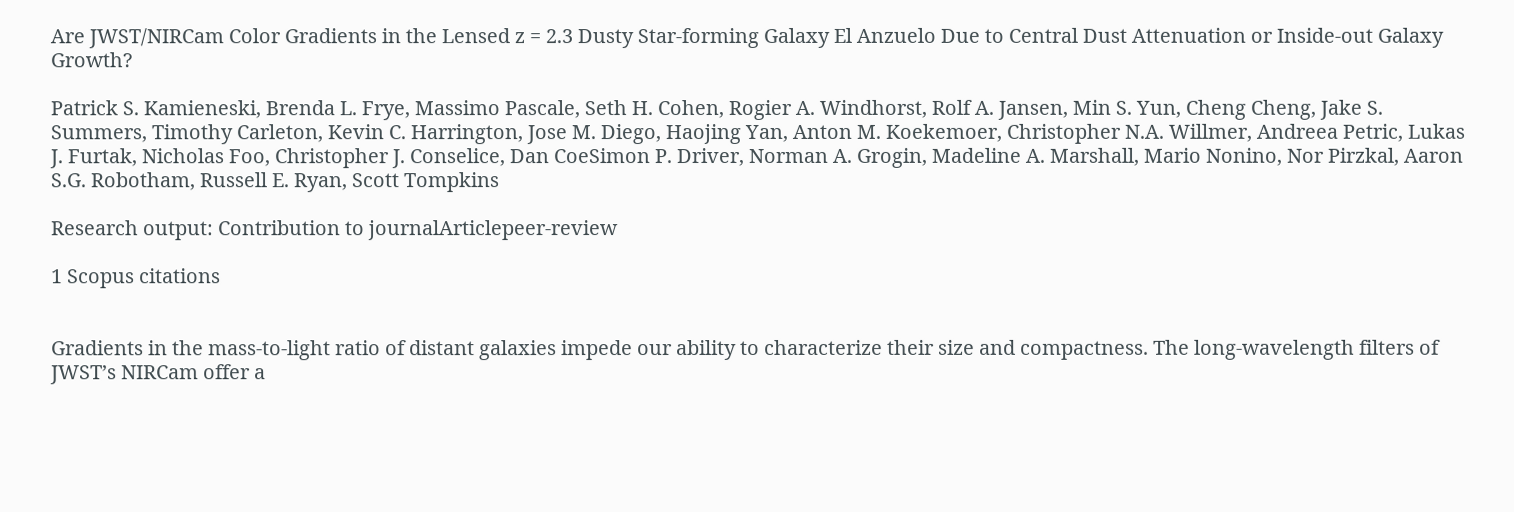Are JWST/NIRCam Color Gradients in the Lensed z = 2.3 Dusty Star-forming Galaxy El Anzuelo Due to Central Dust Attenuation or Inside-out Galaxy Growth?

Patrick S. Kamieneski, Brenda L. Frye, Massimo Pascale, Seth H. Cohen, Rogier A. Windhorst, Rolf A. Jansen, Min S. Yun, Cheng Cheng, Jake S. Summers, Timothy Carleton, Kevin C. Harrington, Jose M. Diego, Haojing Yan, Anton M. Koekemoer, Christopher N.A. Willmer, Andreea Petric, Lukas J. Furtak, Nicholas Foo, Christopher J. Conselice, Dan CoeSimon P. Driver, Norman A. Grogin, Madeline A. Marshall, Mario Nonino, Nor Pirzkal, Aaron S.G. Robotham, Russell E. Ryan, Scott Tompkins

Research output: Contribution to journalArticlepeer-review

1 Scopus citations


Gradients in the mass-to-light ratio of distant galaxies impede our ability to characterize their size and compactness. The long-wavelength filters of JWST’s NIRCam offer a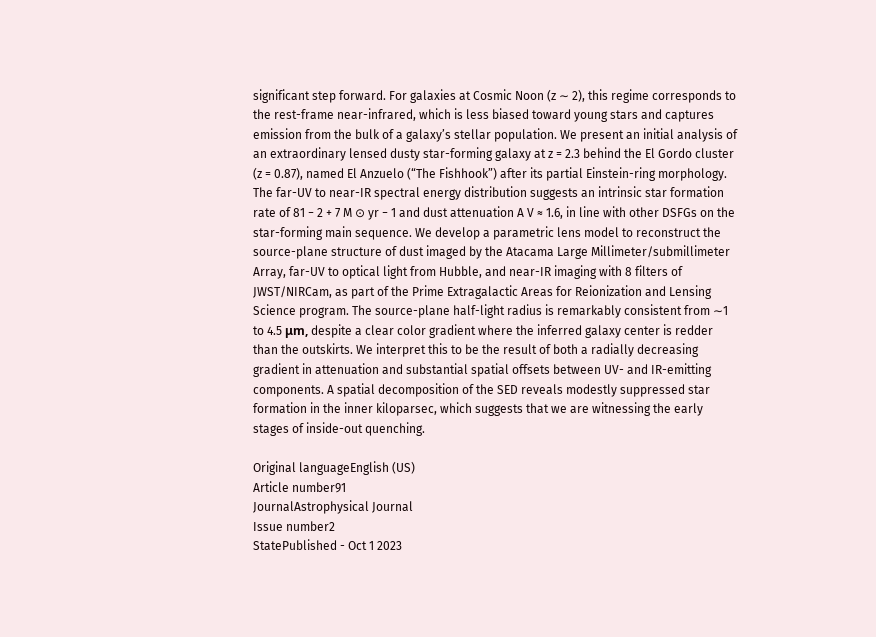significant step forward. For galaxies at Cosmic Noon (z ∼ 2), this regime corresponds to the rest-frame near-infrared, which is less biased toward young stars and captures emission from the bulk of a galaxy’s stellar population. We present an initial analysis of an extraordinary lensed dusty star-forming galaxy at z = 2.3 behind the El Gordo cluster (z = 0.87), named El Anzuelo (“The Fishhook”) after its partial Einstein-ring morphology. The far-UV to near-IR spectral energy distribution suggests an intrinsic star formation rate of 81 − 2 + 7 M ⊙ yr − 1 and dust attenuation A V ≈ 1.6, in line with other DSFGs on the star-forming main sequence. We develop a parametric lens model to reconstruct the source-plane structure of dust imaged by the Atacama Large Millimeter/submillimeter Array, far-UV to optical light from Hubble, and near-IR imaging with 8 filters of JWST/NIRCam, as part of the Prime Extragalactic Areas for Reionization and Lensing Science program. The source-plane half-light radius is remarkably consistent from ∼1 to 4.5 μm, despite a clear color gradient where the inferred galaxy center is redder than the outskirts. We interpret this to be the result of both a radially decreasing gradient in attenuation and substantial spatial offsets between UV- and IR-emitting components. A spatial decomposition of the SED reveals modestly suppressed star formation in the inner kiloparsec, which suggests that we are witnessing the early stages of inside-out quenching.

Original languageEnglish (US)
Article number91
JournalAstrophysical Journal
Issue number2
StatePublished - Oct 1 2023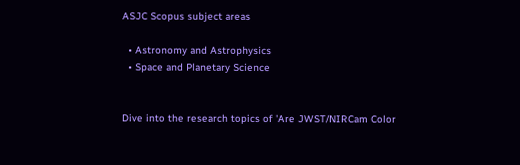ASJC Scopus subject areas

  • Astronomy and Astrophysics
  • Space and Planetary Science


Dive into the research topics of 'Are JWST/NIRCam Color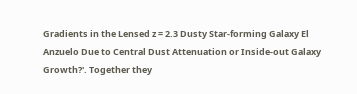Gradients in the Lensed z = 2.3 Dusty Star-forming Galaxy El Anzuelo Due to Central Dust Attenuation or Inside-out Galaxy Growth?'. Together they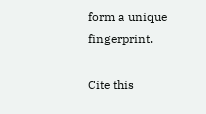form a unique fingerprint.

Cite this